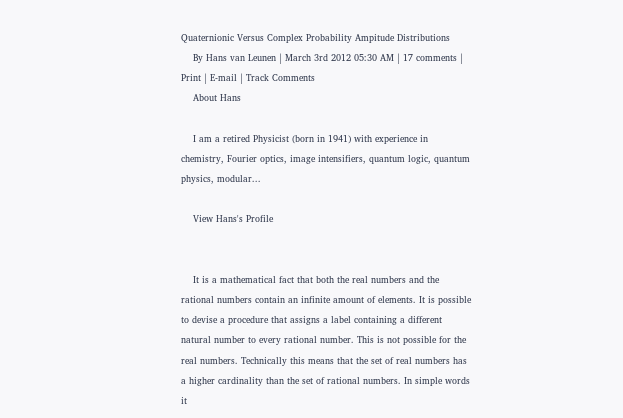Quaternionic Versus Complex Probability Ampitude Distributions
    By Hans van Leunen | March 3rd 2012 05:30 AM | 17 comments | Print | E-mail | Track Comments
    About Hans

    I am a retired Physicist (born in 1941) with experience in chemistry, Fourier optics, image intensifiers, quantum logic, quantum physics, modular...

    View Hans's Profile


    It is a mathematical fact that both the real numbers and the rational numbers contain an infinite amount of elements. It is possible to devise a procedure that assigns a label containing a different natural number to every rational number. This is not possible for the real numbers. Technically this means that the set of real numbers has a higher cardinality than the set of rational numbers. In simple words it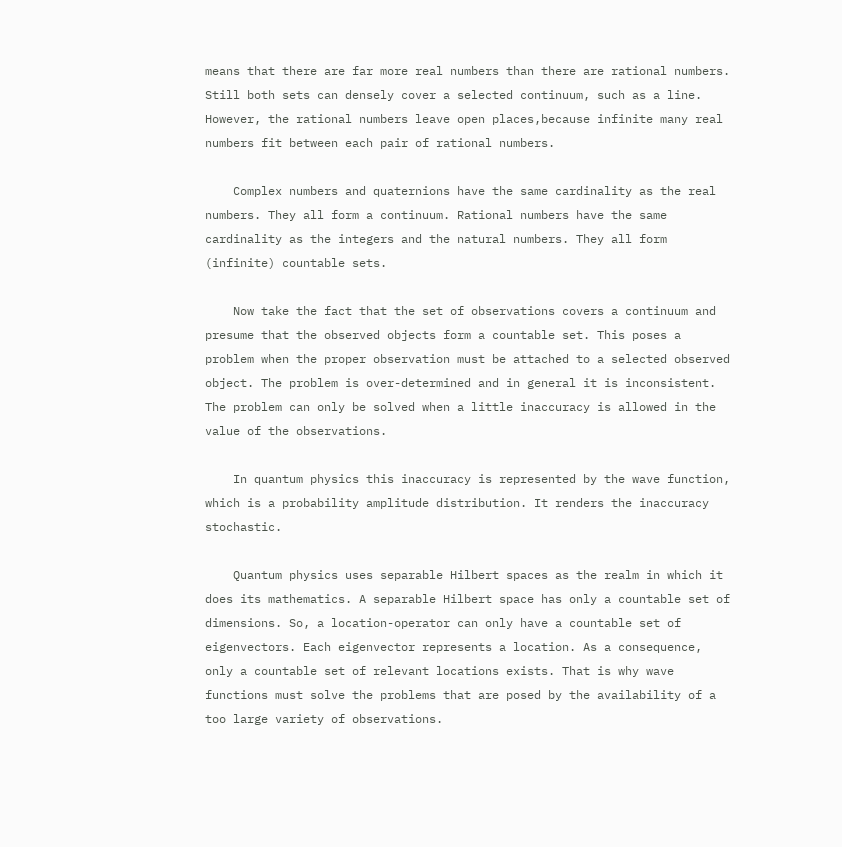means that there are far more real numbers than there are rational numbers. Still both sets can densely cover a selected continuum, such as a line. However, the rational numbers leave open places,because infinite many real numbers fit between each pair of rational numbers.

    Complex numbers and quaternions have the same cardinality as the real numbers. They all form a continuum. Rational numbers have the same cardinality as the integers and the natural numbers. They all form (infinite) countable sets.

    Now take the fact that the set of observations covers a continuum and presume that the observed objects form a countable set. This poses a problem when the proper observation must be attached to a selected observed object. The problem is over-determined and in general it is inconsistent. The problem can only be solved when a little inaccuracy is allowed in the value of the observations.

    In quantum physics this inaccuracy is represented by the wave function, which is a probability amplitude distribution. It renders the inaccuracy stochastic.

    Quantum physics uses separable Hilbert spaces as the realm in which it does its mathematics. A separable Hilbert space has only a countable set of dimensions. So, a location-operator can only have a countable set of eigenvectors. Each eigenvector represents a location. As a consequence, only a countable set of relevant locations exists. That is why wave functions must solve the problems that are posed by the availability of a too large variety of observations.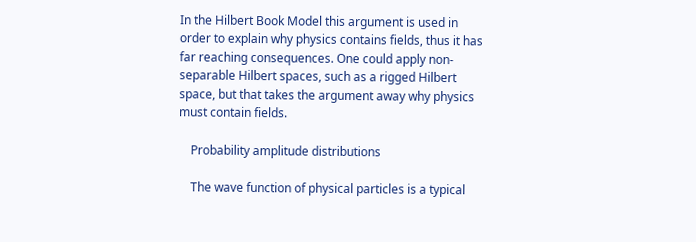In the Hilbert Book Model this argument is used in order to explain why physics contains fields, thus it has far reaching consequences. One could apply non-separable Hilbert spaces, such as a rigged Hilbert space, but that takes the argument away why physics must contain fields.

    Probability amplitude distributions

    The wave function of physical particles is a typical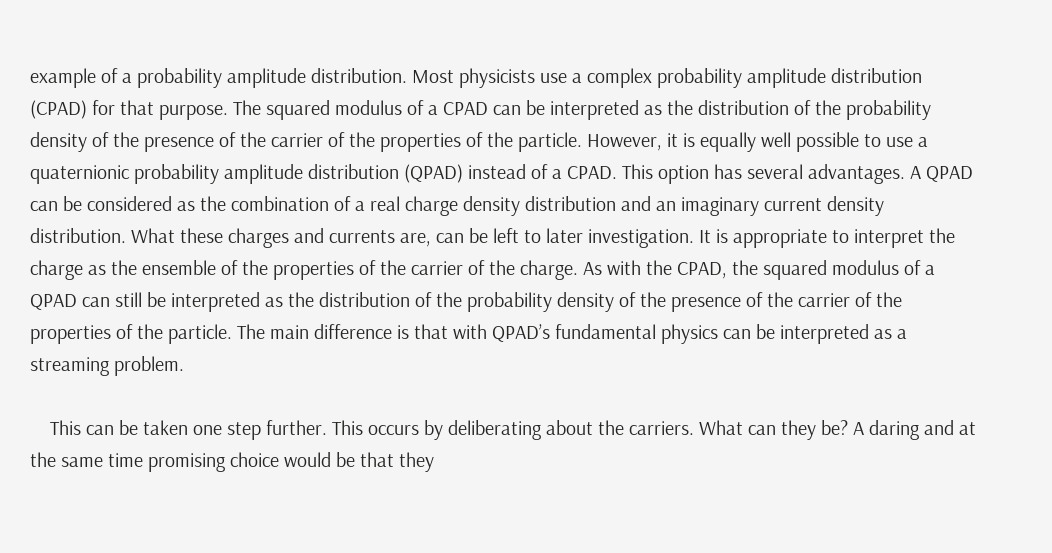example of a probability amplitude distribution. Most physicists use a complex probability amplitude distribution (CPAD) for that purpose. The squared modulus of a CPAD can be interpreted as the distribution of the probability density of the presence of the carrier of the properties of the particle. However, it is equally well possible to use a quaternionic probability amplitude distribution (QPAD) instead of a CPAD. This option has several advantages. A QPAD can be considered as the combination of a real charge density distribution and an imaginary current density distribution. What these charges and currents are, can be left to later investigation. It is appropriate to interpret the charge as the ensemble of the properties of the carrier of the charge. As with the CPAD, the squared modulus of a QPAD can still be interpreted as the distribution of the probability density of the presence of the carrier of the properties of the particle. The main difference is that with QPAD’s fundamental physics can be interpreted as a streaming problem.

    This can be taken one step further. This occurs by deliberating about the carriers. What can they be? A daring and at the same time promising choice would be that they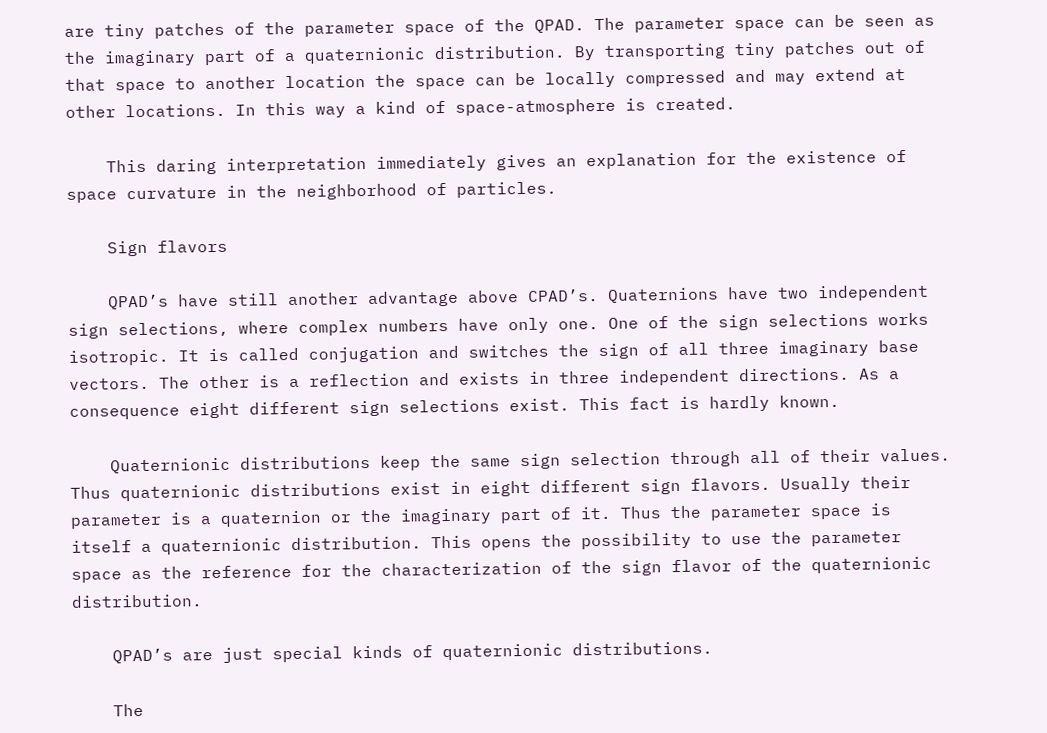are tiny patches of the parameter space of the QPAD. The parameter space can be seen as the imaginary part of a quaternionic distribution. By transporting tiny patches out of that space to another location the space can be locally compressed and may extend at other locations. In this way a kind of space-atmosphere is created.

    This daring interpretation immediately gives an explanation for the existence of space curvature in the neighborhood of particles.

    Sign flavors

    QPAD’s have still another advantage above CPAD’s. Quaternions have two independent sign selections, where complex numbers have only one. One of the sign selections works isotropic. It is called conjugation and switches the sign of all three imaginary base vectors. The other is a reflection and exists in three independent directions. As a consequence eight different sign selections exist. This fact is hardly known.

    Quaternionic distributions keep the same sign selection through all of their values. Thus quaternionic distributions exist in eight different sign flavors. Usually their parameter is a quaternion or the imaginary part of it. Thus the parameter space is itself a quaternionic distribution. This opens the possibility to use the parameter space as the reference for the characterization of the sign flavor of the quaternionic distribution.

    QPAD’s are just special kinds of quaternionic distributions.

    The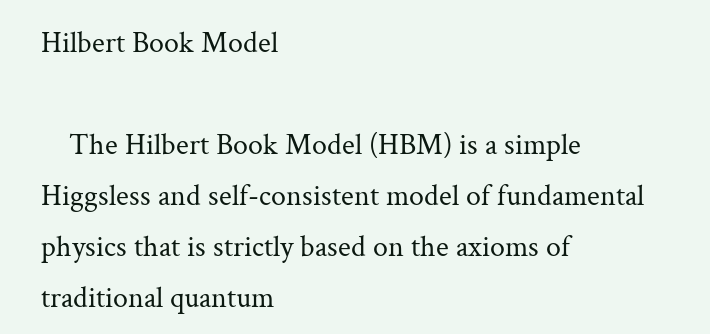Hilbert Book Model

    The Hilbert Book Model (HBM) is a simple Higgsless and self-consistent model of fundamental physics that is strictly based on the axioms of traditional quantum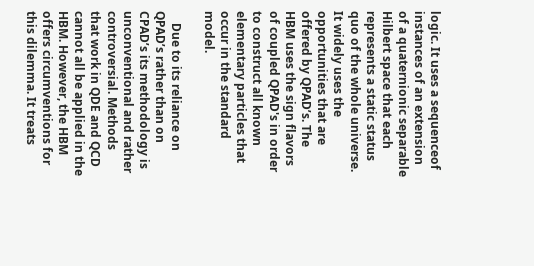logic. It uses a sequenceof instances of an extension of a quaternionic separable Hilbert space that each represents a static status quo of the whole universe. It widely uses the opportunities that are offered by QPAD’s. The HBM uses the sign flavors of coupled QPAD's in order to construct all known elementary particles that occur in the standard model.

    Due to its reliance on QPAD’s rather than on CPAD’s its methodology is unconventional and rather controversial. Methods that work in QDE and QCD cannot all be applied in the HBM. However, the HBM offers circumventions for this dilemma. It treats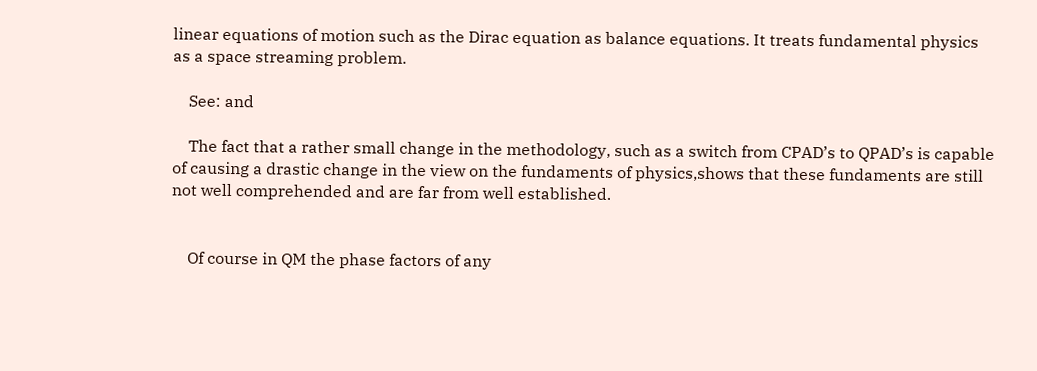linear equations of motion such as the Dirac equation as balance equations. It treats fundamental physics as a space streaming problem.

    See: and

    The fact that a rather small change in the methodology, such as a switch from CPAD’s to QPAD’s is capable of causing a drastic change in the view on the fundaments of physics,shows that these fundaments are still not well comprehended and are far from well established.


    Of course in QM the phase factors of any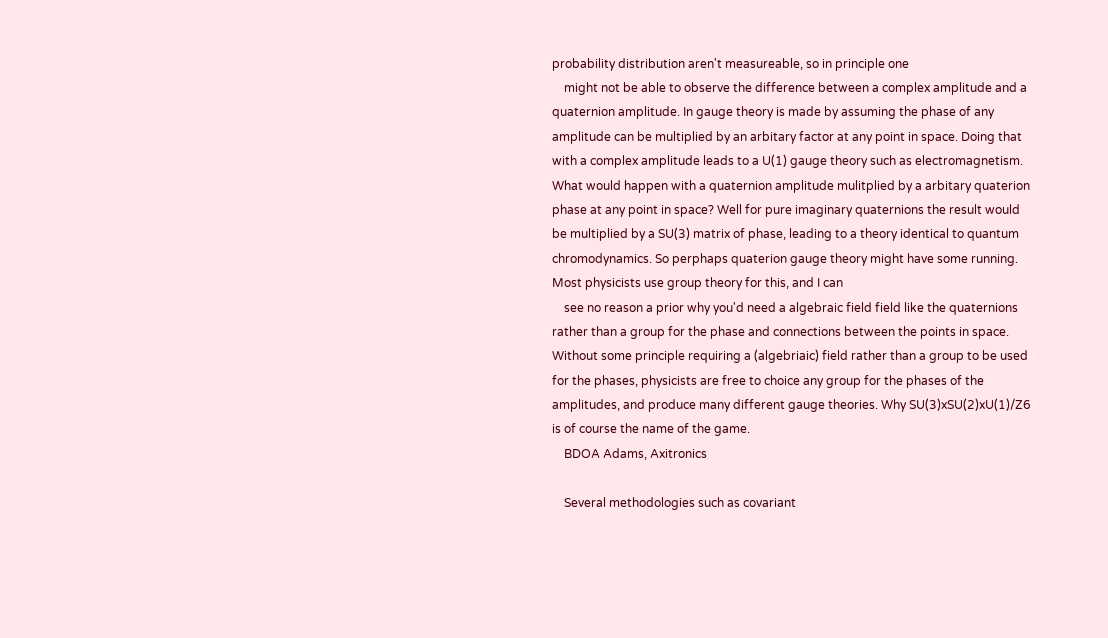probability distribution aren't measureable, so in principle one
    might not be able to observe the difference between a complex amplitude and a quaternion amplitude. In gauge theory is made by assuming the phase of any amplitude can be multiplied by an arbitary factor at any point in space. Doing that with a complex amplitude leads to a U(1) gauge theory such as electromagnetism. What would happen with a quaternion amplitude mulitplied by a arbitary quaterion phase at any point in space? Well for pure imaginary quaternions the result would be multiplied by a SU(3) matrix of phase, leading to a theory identical to quantum chromodynamics. So perphaps quaterion gauge theory might have some running. Most physicists use group theory for this, and I can
    see no reason a prior why you'd need a algebraic field field like the quaternions rather than a group for the phase and connections between the points in space. Without some principle requiring a (algebriaic) field rather than a group to be used for the phases, physicists are free to choice any group for the phases of the amplitudes, and produce many different gauge theories. Why SU(3)xSU(2)xU(1)/Z6 is of course the name of the game.
    BDOA Adams, Axitronics

    Several methodologies such as covariant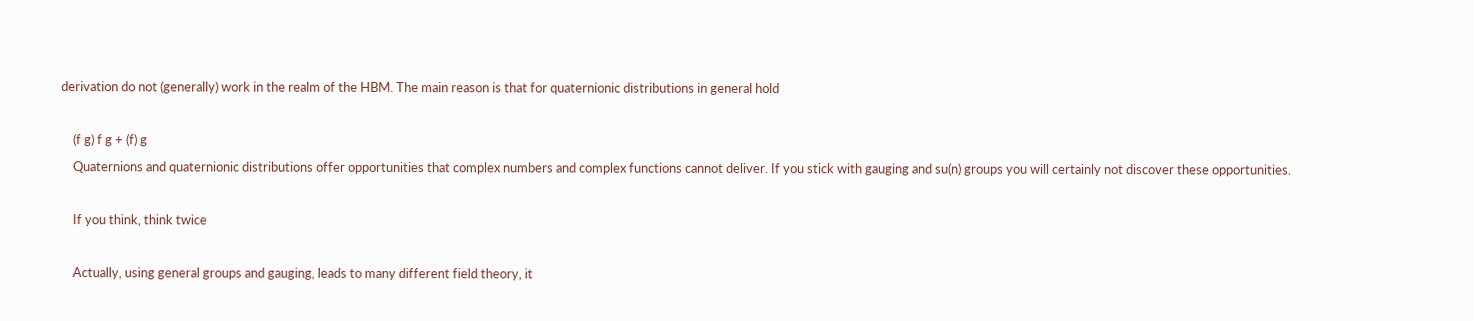derivation do not (generally) work in the realm of the HBM. The main reason is that for quaternionic distributions in general hold

    (f g) f g + (f) g
    Quaternions and quaternionic distributions offer opportunities that complex numbers and complex functions cannot deliver. If you stick with gauging and su(n) groups you will certainly not discover these opportunities.

    If you think, think twice

    Actually, using general groups and gauging, leads to many different field theory, it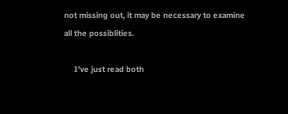not missing out, it may be necessary to examine all the possiblities.

     I've just read both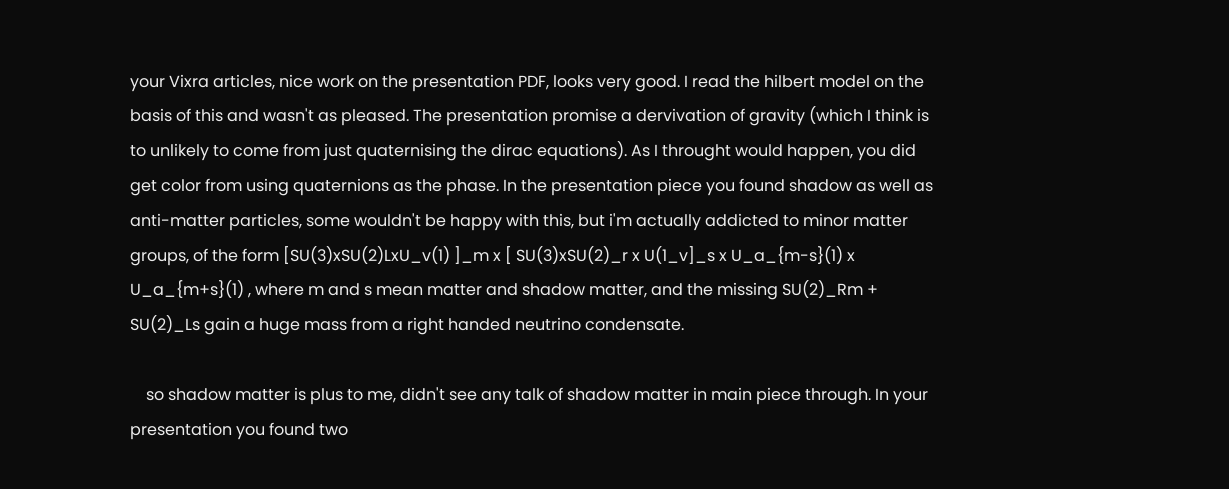your Vixra articles, nice work on the presentation PDF, looks very good. I read the hilbert model on the basis of this and wasn't as pleased. The presentation promise a dervivation of gravity (which I think is to unlikely to come from just quaternising the dirac equations). As I throught would happen, you did get color from using quaternions as the phase. In the presentation piece you found shadow as well as anti-matter particles, some wouldn't be happy with this, but i'm actually addicted to minor matter groups, of the form [SU(3)xSU(2)LxU_v(1) ]_m x [ SU(3)xSU(2)_r x U(1_v]_s x U_a_{m-s}(1) x U_a_{m+s}(1) , where m and s mean matter and shadow matter, and the missing SU(2)_Rm + SU(2)_Ls gain a huge mass from a right handed neutrino condensate.

    so shadow matter is plus to me, didn't see any talk of shadow matter in main piece through. In your presentation you found two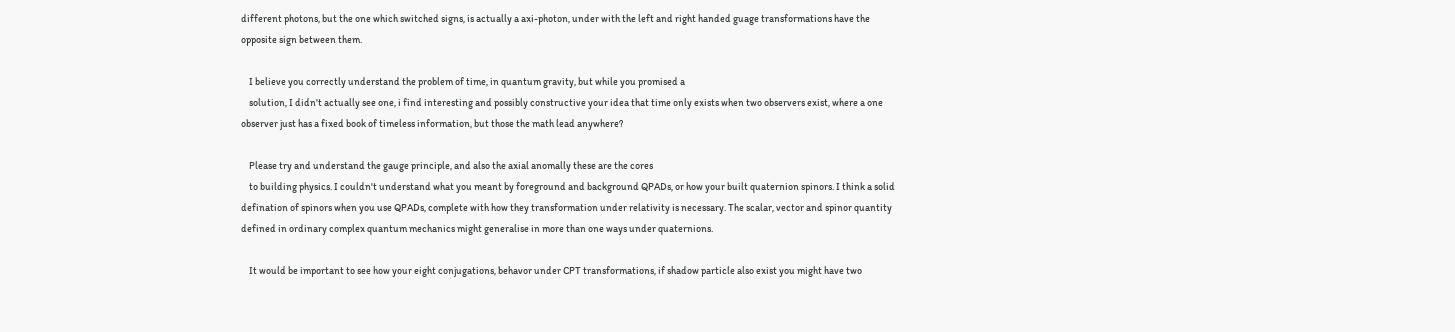different photons, but the one which switched signs, is actually a axi-photon, under with the left and right handed guage transformations have the opposite sign between them.

    I believe you correctly understand the problem of time, in quantum gravity, but while you promised a
    solution, I didn't actually see one, i find interesting and possibly constructive your idea that time only exists when two observers exist, where a one observer just has a fixed book of timeless information, but those the math lead anywhere?

    Please try and understand the gauge principle, and also the axial anomally these are the cores
    to building physics. I couldn't understand what you meant by foreground and background QPADs, or how your built quaternion spinors. I think a solid defination of spinors when you use QPADs, complete with how they transformation under relativity is necessary. The scalar, vector and spinor quantity defined in ordinary complex quantum mechanics might generalise in more than one ways under quaternions.

    It would be important to see how your eight conjugations, behavor under CPT transformations, if shadow particle also exist you might have two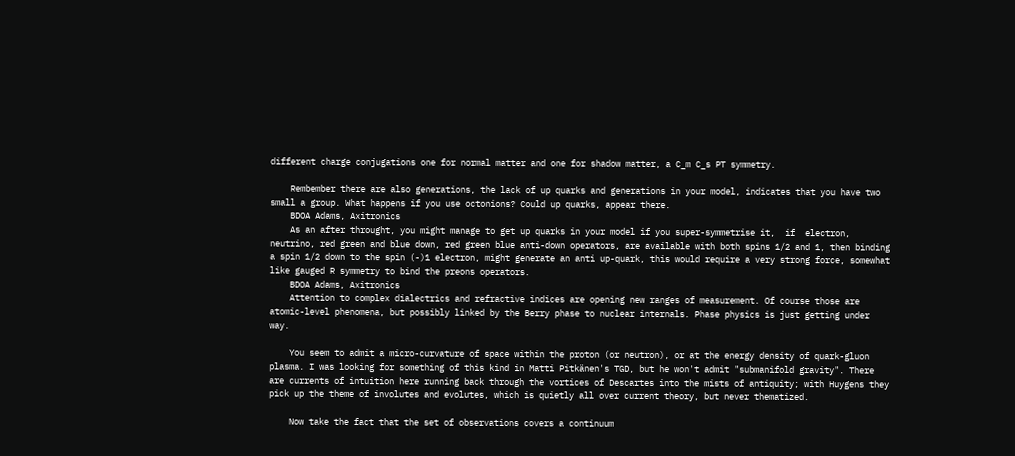different charge conjugations one for normal matter and one for shadow matter, a C_m C_s PT symmetry.

    Rembember there are also generations, the lack of up quarks and generations in your model, indicates that you have two small a group. What happens if you use octonions? Could up quarks, appear there.
    BDOA Adams, Axitronics
    As an after throught, you might manage to get up quarks in your model if you super-symmetrise it,  if  electron, neutrino, red green and blue down, red green blue anti-down operators, are available with both spins 1/2 and 1, then binding a spin 1/2 down to the spin (-)1 electron, might generate an anti up-quark, this would require a very strong force, somewhat like gauged R symmetry to bind the preons operators.
    BDOA Adams, Axitronics
    Attention to complex dialectrics and refractive indices are opening new ranges of measurement. Of course those are atomic-level phenomena, but possibly linked by the Berry phase to nuclear internals. Phase physics is just getting under way.

    You seem to admit a micro-curvature of space within the proton (or neutron), or at the energy density of quark-gluon plasma. I was looking for something of this kind in Matti Pitkänen's TGD, but he won't admit "submanifold gravity". There are currents of intuition here running back through the vortices of Descartes into the mists of antiquity; with Huygens they pick up the theme of involutes and evolutes, which is quietly all over current theory, but never thematized.

    Now take the fact that the set of observations covers a continuum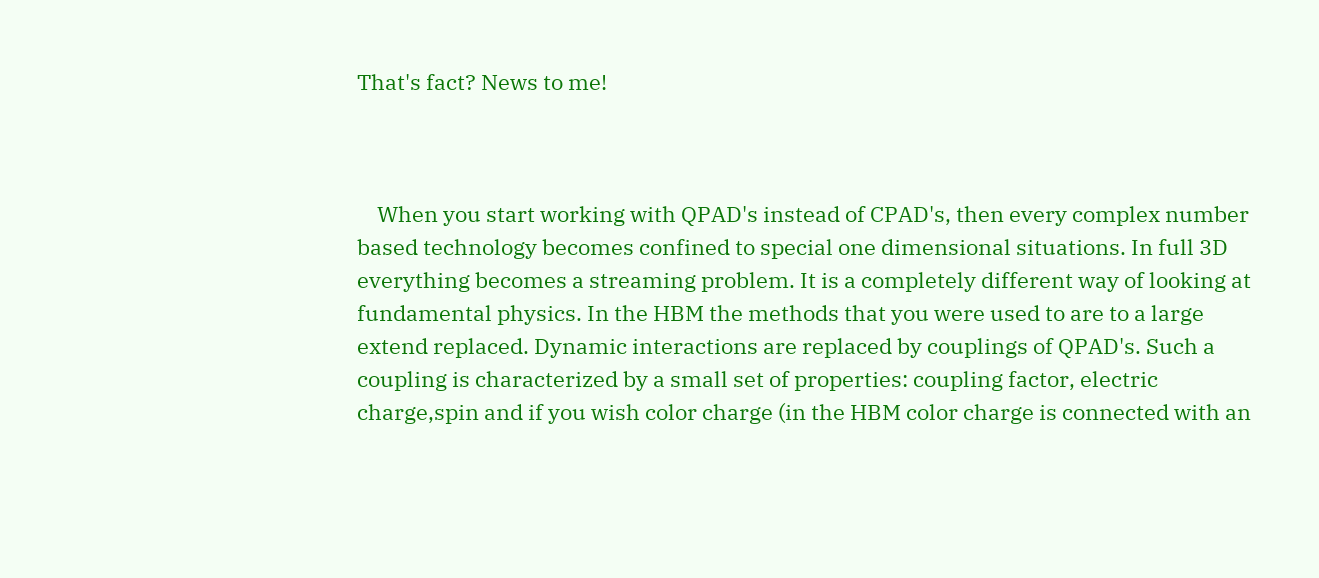That's fact? News to me!



    When you start working with QPAD's instead of CPAD's, then every complex number based technology becomes confined to special one dimensional situations. In full 3D everything becomes a streaming problem. It is a completely different way of looking at fundamental physics. In the HBM the methods that you were used to are to a large extend replaced. Dynamic interactions are replaced by couplings of QPAD's. Such a coupling is characterized by a small set of properties: coupling factor, electric charge,spin and if you wish color charge (in the HBM color charge is connected with an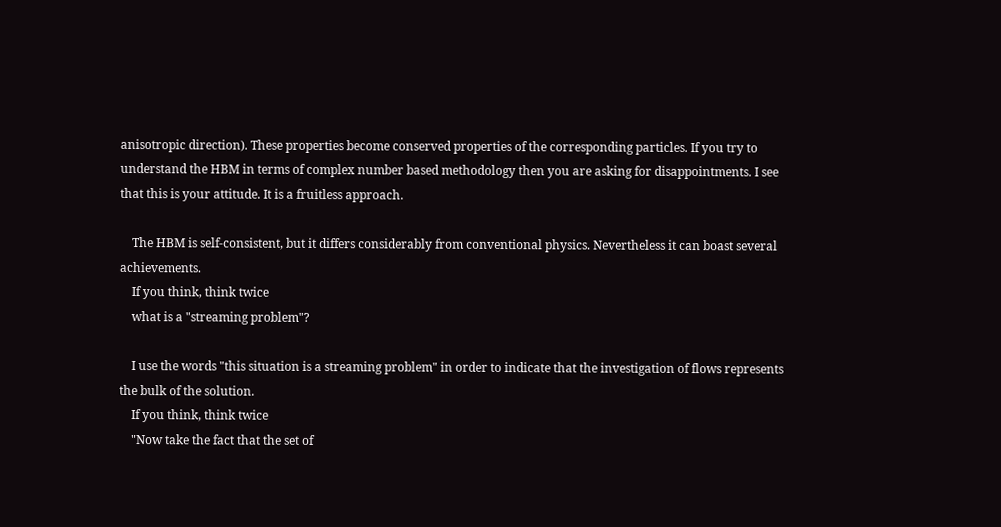anisotropic direction). These properties become conserved properties of the corresponding particles. If you try to understand the HBM in terms of complex number based methodology then you are asking for disappointments. I see that this is your attitude. It is a fruitless approach.

    The HBM is self-consistent, but it differs considerably from conventional physics. Nevertheless it can boast several achievements.
    If you think, think twice
    what is a "streaming problem"?

    I use the words "this situation is a streaming problem" in order to indicate that the investigation of flows represents the bulk of the solution.
    If you think, think twice
    "Now take the fact that the set of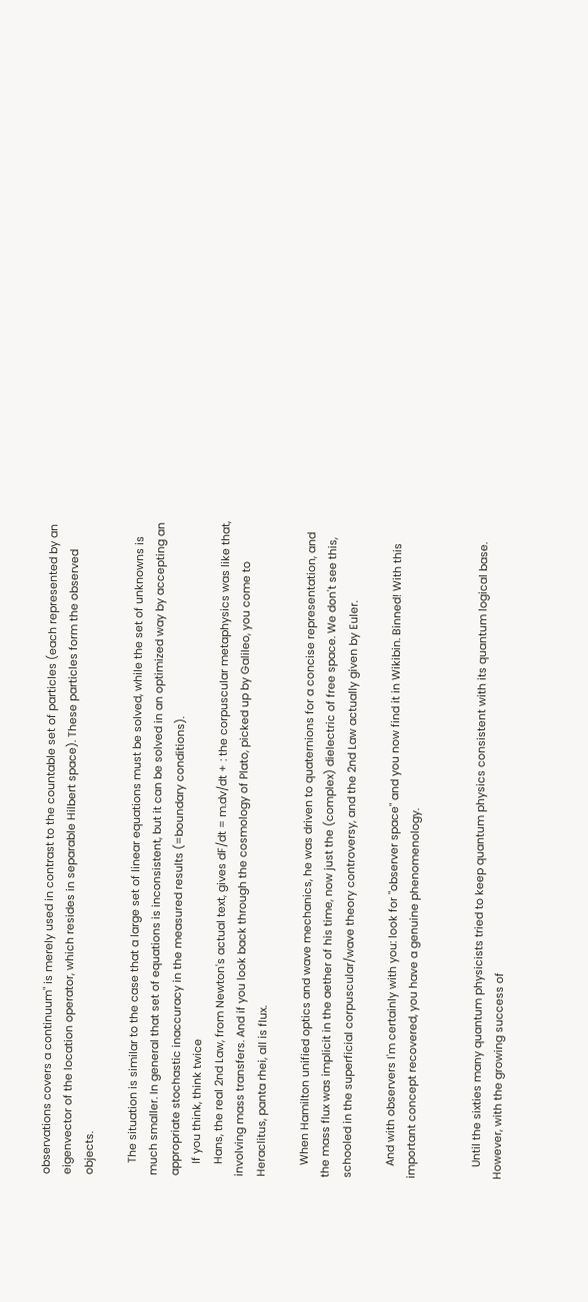observations covers a continuum" is merely used in contrast to the countable set of particles (each represented by an eigenvector of the location operator, which resides in separable Hilbert space). These particles form the observed objects.

    The situation is similar to the case that a large set of linear equations must be solved, while the set of unknowns is much smaller. In general that set of equations is inconsistent, but it can be solved in an optimized way by accepting an appropriate stochastic inaccuracy in the measured results (=boundary conditions).
    If you think, think twice
    Hans, the real 2nd Law, from Newton's actual text, gives dF/dt = m.dv/dt + : the corpuscular metaphysics was like that, involving mass transfers. And if you look back through the cosmology of Plato, picked up by Galileo, you come to Heraclitus, panta rhei, all is flux.

    When Hamilton unified optics and wave mechanics, he was driven to quaternions for a concise representation, and the mass flux was implicit in the aether of his time, now just the (complex) dielectric of free space. We don't see this, schooled in the superficial corpuscular/wave theory controversy, and the 2nd Law actually given by Euler.

    And with observers I'm certainly with you: look for "observer space" and you now find it in Wikibin. Binned! With this important concept recovered, you have a genuine phenomenology.


    Until the sixties many quantum physicists tried to keep quantum physics consistent with its quantum logical base. However, with the growing success of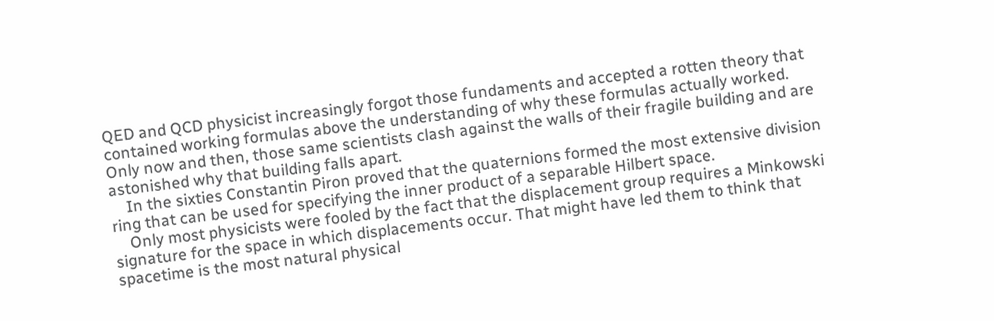QED and QCD physicist increasingly forgot those fundaments and accepted a rotten theory that contained working formulas above the understanding of why these formulas actually worked. Only now and then, those same scientists clash against the walls of their fragile building and are astonished why that building falls apart.
    In the sixties Constantin Piron proved that the quaternions formed the most extensive division ring that can be used for specifying the inner product of a separable Hilbert space.
    Only most physicists were fooled by the fact that the displacement group requires a Minkowski signature for the space in which displacements occur. That might have led them to think that spacetime is the most natural physical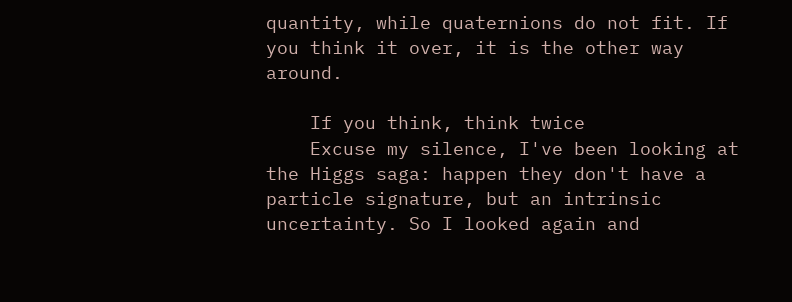quantity, while quaternions do not fit. If you think it over, it is the other way around.

    If you think, think twice
    Excuse my silence, I've been looking at the Higgs saga: happen they don't have a particle signature, but an intrinsic uncertainty. So I looked again and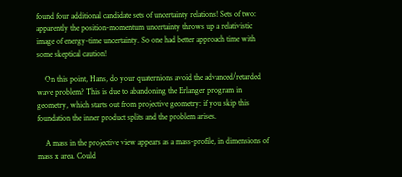found four additional candidate sets of uncertainty relations! Sets of two: apparently the position-momentum uncertainty throws up a relativistic image of energy-time uncertainty. So one had better approach time with some skeptical caution!

    On this point, Hans, do your quaternions avoid the advanced/retarded wave problem? This is due to abandoning the Erlanger program in geometry, which starts out from projective geometry: if you skip this foundation the inner product splits and the problem arises.

    A mass in the projective view appears as a mass-profile, in dimensions of mass x area. Could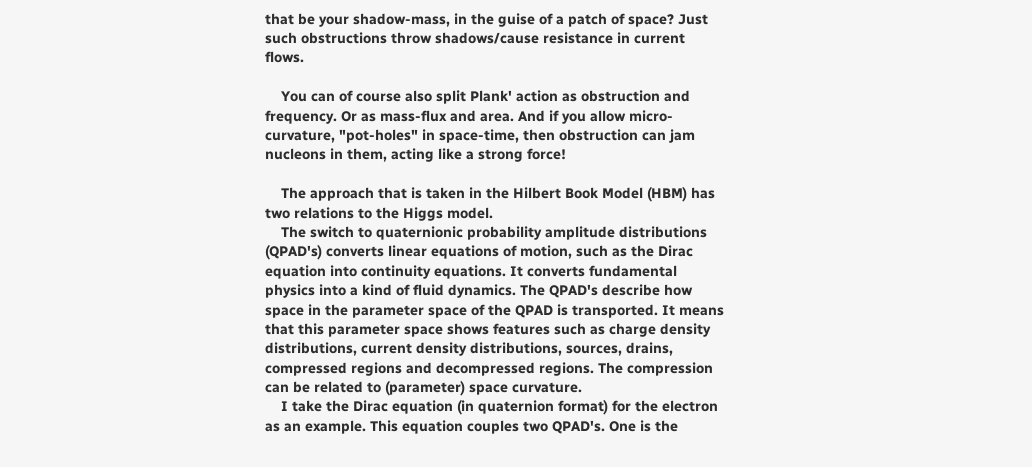that be your shadow-mass, in the guise of a patch of space? Just such obstructions throw shadows/cause resistance in current flows.

    You can of course also split Plank' action as obstruction and frequency. Or as mass-flux and area. And if you allow micro-curvature, "pot-holes" in space-time, then obstruction can jam nucleons in them, acting like a strong force!

    The approach that is taken in the Hilbert Book Model (HBM) has two relations to the Higgs model.
    The switch to quaternionic probability amplitude distributions (QPAD's) converts linear equations of motion, such as the Dirac equation into continuity equations. It converts fundamental physics into a kind of fluid dynamics. The QPAD's describe how space in the parameter space of the QPAD is transported. It means that this parameter space shows features such as charge density distributions, current density distributions, sources, drains, compressed regions and decompressed regions. The compression can be related to (parameter) space curvature.
    I take the Dirac equation (in quaternion format) for the electron as an example. This equation couples two QPAD's. One is the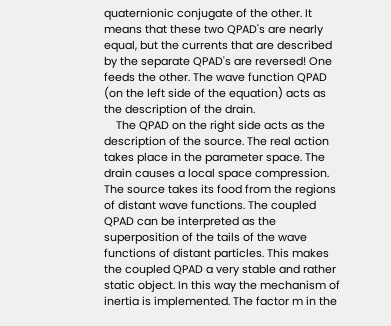quaternionic conjugate of the other. It means that these two QPAD's are nearly equal, but the currents that are described by the separate QPAD's are reversed! One feeds the other. The wave function QPAD (on the left side of the equation) acts as the description of the drain.
    The QPAD on the right side acts as the description of the source. The real action takes place in the parameter space. The drain causes a local space compression. The source takes its food from the regions of distant wave functions. The coupled QPAD can be interpreted as the superposition of the tails of the wave functions of distant particles. This makes the coupled QPAD a very stable and rather static object. In this way the mechanism of inertia is implemented. The factor m in the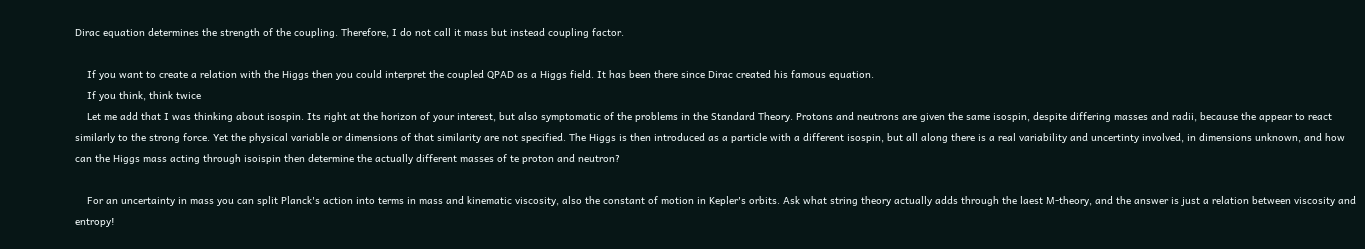Dirac equation determines the strength of the coupling. Therefore, I do not call it mass but instead coupling factor.

    If you want to create a relation with the Higgs then you could interpret the coupled QPAD as a Higgs field. It has been there since Dirac created his famous equation.
    If you think, think twice
    Let me add that I was thinking about isospin. Its right at the horizon of your interest, but also symptomatic of the problems in the Standard Theory. Protons and neutrons are given the same isospin, despite differing masses and radii, because the appear to react similarly to the strong force. Yet the physical variable or dimensions of that similarity are not specified. The Higgs is then introduced as a particle with a different isospin, but all along there is a real variability and uncertinty involved, in dimensions unknown, and how can the Higgs mass acting through isoispin then determine the actually different masses of te proton and neutron?

    For an uncertainty in mass you can split Planck's action into terms in mass and kinematic viscosity, also the constant of motion in Kepler's orbits. Ask what string theory actually adds through the laest M-theory, and the answer is just a relation between viscosity and entropy!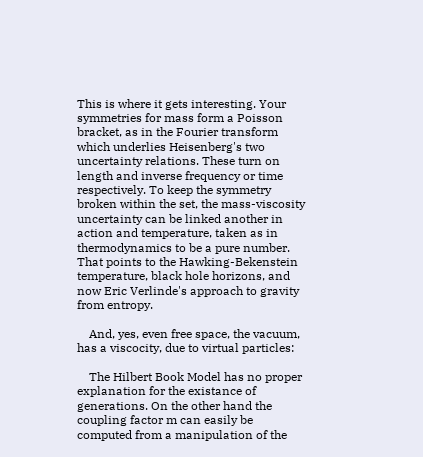This is where it gets interesting. Your symmetries for mass form a Poisson bracket, as in the Fourier transform which underlies Heisenberg's two uncertainty relations. These turn on length and inverse frequency or time respectively. To keep the symmetry broken within the set, the mass-viscosity uncertainty can be linked another in action and temperature, taken as in thermodynamics to be a pure number. That points to the Hawking-Bekenstein temperature, black hole horizons, and now Eric Verlinde's approach to gravity from entropy.

    And, yes, even free space, the vacuum, has a viscocity, due to virtual particles:

    The Hilbert Book Model has no proper explanation for the existance of generations. On the other hand the coupling factor m can easily be computed from a manipulation of the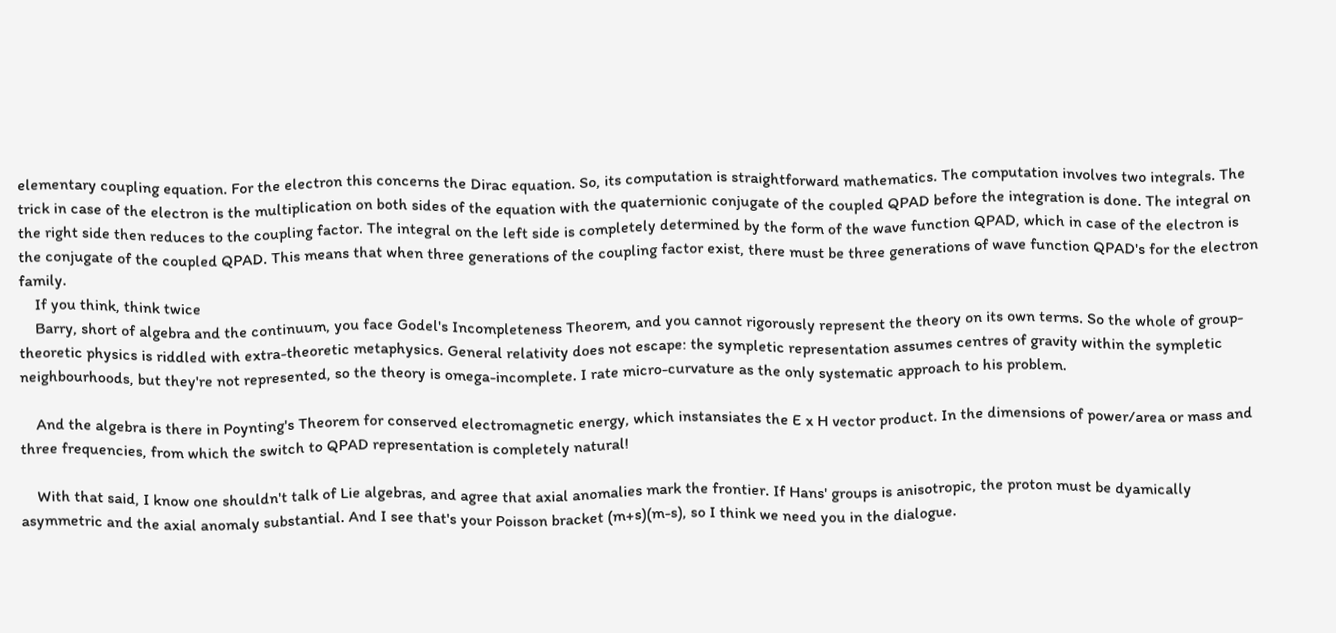elementary coupling equation. For the electron this concerns the Dirac equation. So, its computation is straightforward mathematics. The computation involves two integrals. The trick in case of the electron is the multiplication on both sides of the equation with the quaternionic conjugate of the coupled QPAD before the integration is done. The integral on the right side then reduces to the coupling factor. The integral on the left side is completely determined by the form of the wave function QPAD, which in case of the electron is the conjugate of the coupled QPAD. This means that when three generations of the coupling factor exist, there must be three generations of wave function QPAD's for the electron family.
    If you think, think twice
    Barry, short of algebra and the continuum, you face Godel's Incompleteness Theorem, and you cannot rigorously represent the theory on its own terms. So the whole of group-theoretic physics is riddled with extra-theoretic metaphysics. General relativity does not escape: the sympletic representation assumes centres of gravity within the sympletic neighbourhoods, but they're not represented, so the theory is omega-incomplete. I rate micro-curvature as the only systematic approach to his problem.

    And the algebra is there in Poynting's Theorem for conserved electromagnetic energy, which instansiates the E x H vector product. In the dimensions of power/area or mass and three frequencies, from which the switch to QPAD representation is completely natural!

    With that said, I know one shouldn't talk of Lie algebras, and agree that axial anomalies mark the frontier. If Hans' groups is anisotropic, the proton must be dyamically asymmetric and the axial anomaly substantial. And I see that's your Poisson bracket (m+s)(m-s), so I think we need you in the dialogue.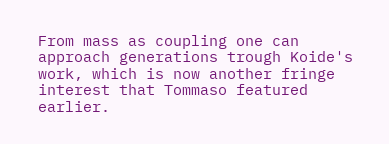From mass as coupling one can approach generations trough Koide's work, which is now another fringe interest that Tommaso featured earlier.